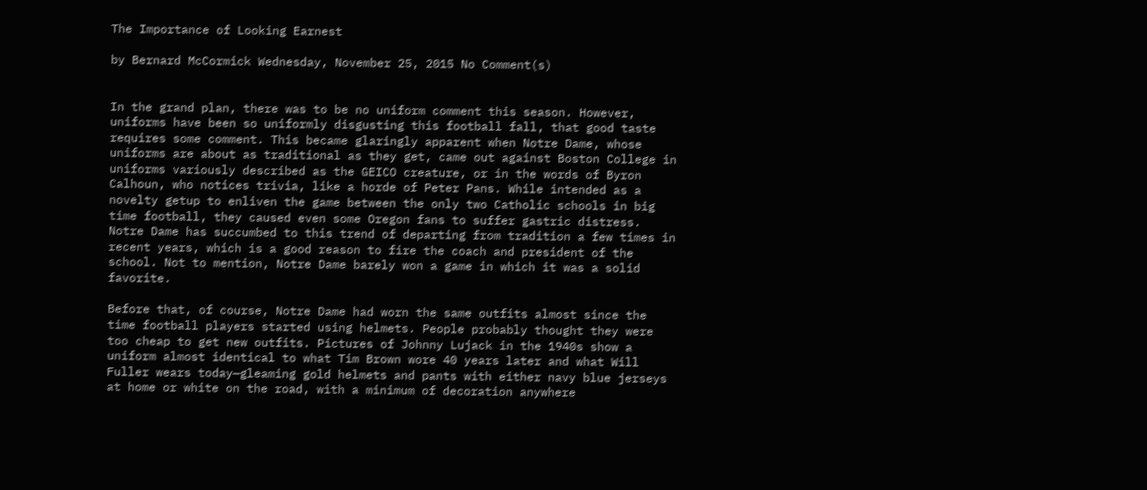The Importance of Looking Earnest

by Bernard McCormick Wednesday, November 25, 2015 No Comment(s)


In the grand plan, there was to be no uniform comment this season. However, uniforms have been so uniformly disgusting this football fall, that good taste requires some comment. This became glaringly apparent when Notre Dame, whose uniforms are about as traditional as they get, came out against Boston College in uniforms variously described as the GEICO creature, or in the words of Byron Calhoun, who notices trivia, like a horde of Peter Pans. While intended as a novelty getup to enliven the game between the only two Catholic schools in big time football, they caused even some Oregon fans to suffer gastric distress. Notre Dame has succumbed to this trend of departing from tradition a few times in recent years, which is a good reason to fire the coach and president of the school. Not to mention, Notre Dame barely won a game in which it was a solid favorite.

Before that, of course, Notre Dame had worn the same outfits almost since the time football players started using helmets. People probably thought they were too cheap to get new outfits. Pictures of Johnny Lujack in the 1940s show a uniform almost identical to what Tim Brown wore 40 years later and what Will Fuller wears today—gleaming gold helmets and pants with either navy blue jerseys at home or white on the road, with a minimum of decoration anywhere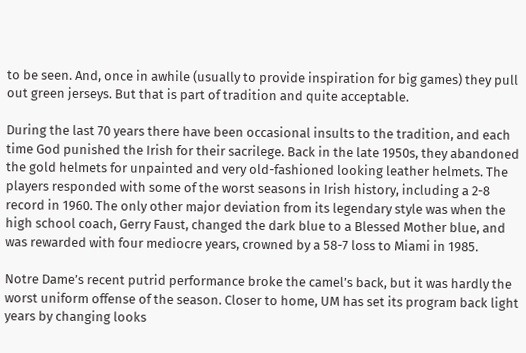to be seen. And, once in awhile (usually to provide inspiration for big games) they pull out green jerseys. But that is part of tradition and quite acceptable.

During the last 70 years there have been occasional insults to the tradition, and each time God punished the Irish for their sacrilege. Back in the late 1950s, they abandoned the gold helmets for unpainted and very old-fashioned looking leather helmets. The players responded with some of the worst seasons in Irish history, including a 2-8 record in 1960. The only other major deviation from its legendary style was when the high school coach, Gerry Faust, changed the dark blue to a Blessed Mother blue, and was rewarded with four mediocre years, crowned by a 58-7 loss to Miami in 1985.

Notre Dame’s recent putrid performance broke the camel’s back, but it was hardly the worst uniform offense of the season. Closer to home, UM has set its program back light years by changing looks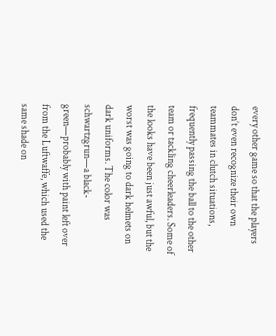every other game so that the players don’t even recognize their own teammates in clutch situations, frequently passing the ball to the other team or tackling cheerleaders. Some of the looks have been just awful, but the worst was going to dark helmets on dark uniforms. The color was schwartzgrun—a black-green—probably with paint left over from the Luftwaffe, which used the same shade on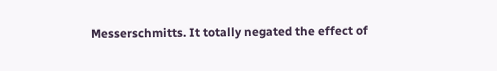Messerschmitts. It totally negated the effect of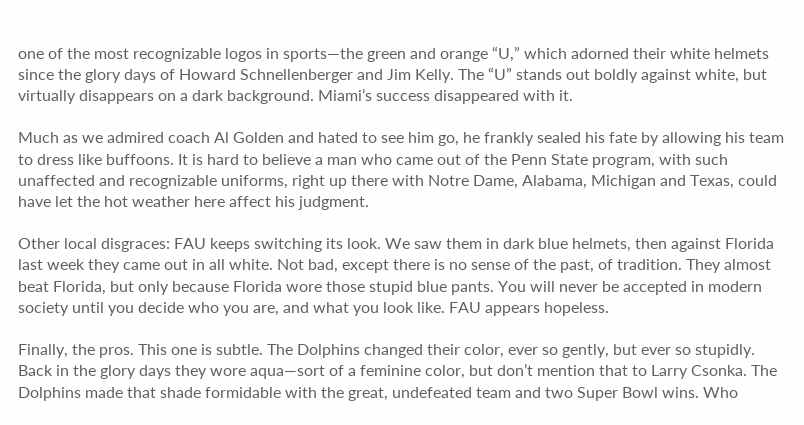one of the most recognizable logos in sports—the green and orange “U,” which adorned their white helmets since the glory days of Howard Schnellenberger and Jim Kelly. The “U” stands out boldly against white, but virtually disappears on a dark background. Miami’s success disappeared with it.

Much as we admired coach Al Golden and hated to see him go, he frankly sealed his fate by allowing his team to dress like buffoons. It is hard to believe a man who came out of the Penn State program, with such unaffected and recognizable uniforms, right up there with Notre Dame, Alabama, Michigan and Texas, could have let the hot weather here affect his judgment.

Other local disgraces: FAU keeps switching its look. We saw them in dark blue helmets, then against Florida last week they came out in all white. Not bad, except there is no sense of the past, of tradition. They almost beat Florida, but only because Florida wore those stupid blue pants. You will never be accepted in modern society until you decide who you are, and what you look like. FAU appears hopeless.

Finally, the pros. This one is subtle. The Dolphins changed their color, ever so gently, but ever so stupidly. Back in the glory days they wore aqua—sort of a feminine color, but don’t mention that to Larry Csonka. The Dolphins made that shade formidable with the great, undefeated team and two Super Bowl wins. Who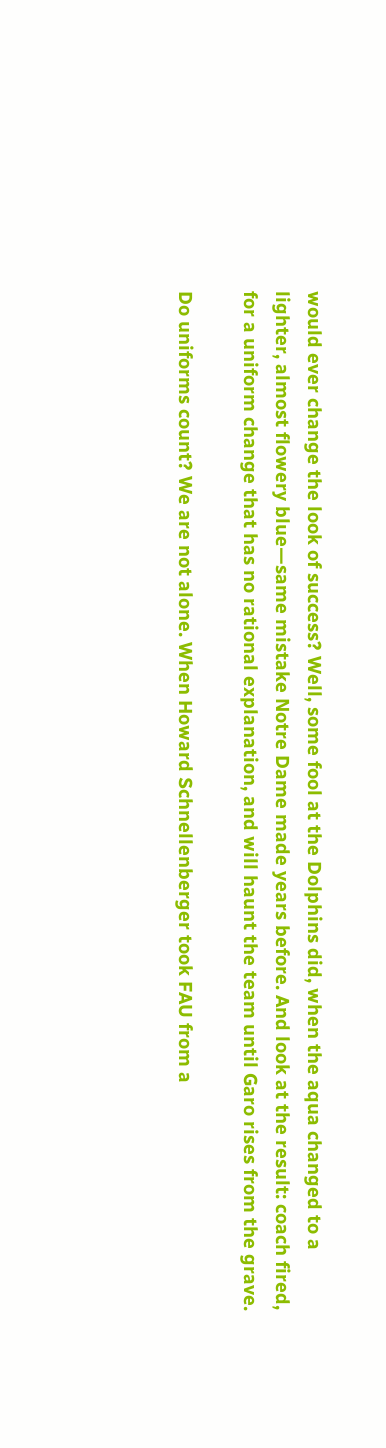would ever change the look of success? Well, some fool at the Dolphins did, when the aqua changed to a lighter, almost flowery blue—same mistake Notre Dame made years before. And look at the result: coach fired, for a uniform change that has no rational explanation, and will haunt the team until Garo rises from the grave.

Do uniforms count? We are not alone. When Howard Schnellenberger took FAU from a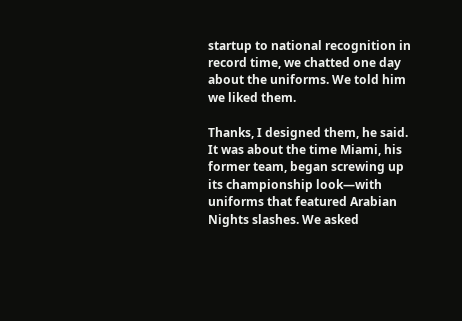startup to national recognition in record time, we chatted one day about the uniforms. We told him we liked them.

Thanks, I designed them, he said. It was about the time Miami, his former team, began screwing up its championship look—with uniforms that featured Arabian Nights slashes. We asked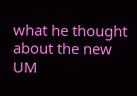what he thought about the new UM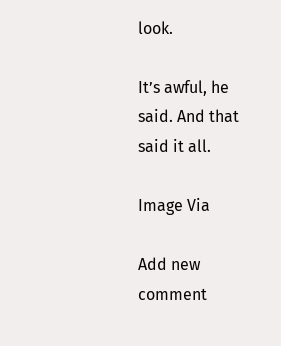look.

It’s awful, he said. And that said it all.

Image Via

Add new comment